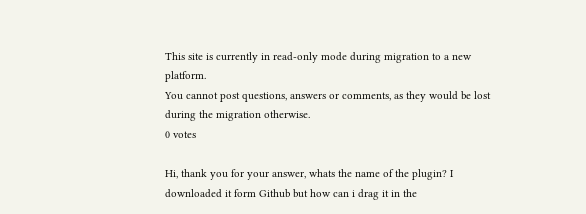This site is currently in read-only mode during migration to a new platform.
You cannot post questions, answers or comments, as they would be lost during the migration otherwise.
0 votes

Hi, thank you for your answer, whats the name of the plugin? I downloaded it form Github but how can i drag it in the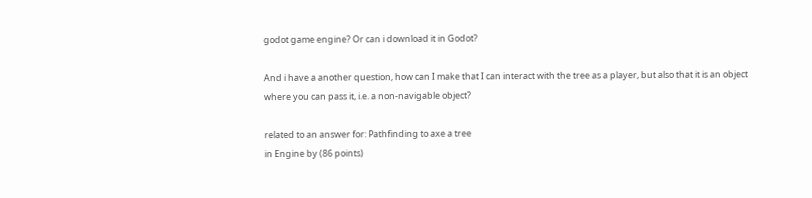godot game engine? Or can i download it in Godot?

And i have a another question, how can I make that I can interact with the tree as a player, but also that it is an object where you can pass it, i.e. a non-navigable object?

related to an answer for: Pathfinding to axe a tree
in Engine by (86 points)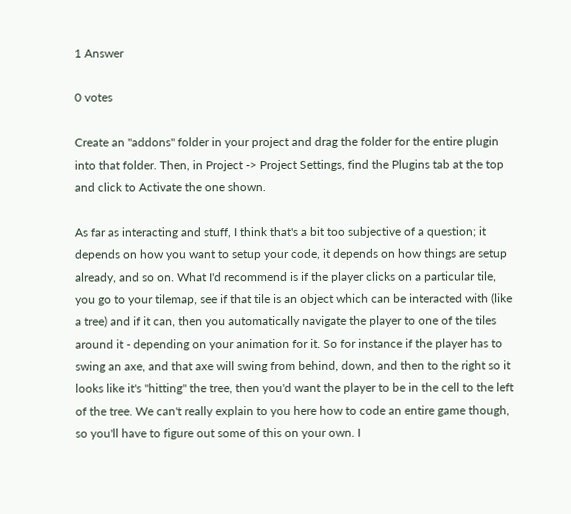1 Answer

0 votes

Create an "addons" folder in your project and drag the folder for the entire plugin into that folder. Then, in Project -> Project Settings, find the Plugins tab at the top and click to Activate the one shown.

As far as interacting and stuff, I think that's a bit too subjective of a question; it depends on how you want to setup your code, it depends on how things are setup already, and so on. What I'd recommend is if the player clicks on a particular tile, you go to your tilemap, see if that tile is an object which can be interacted with (like a tree) and if it can, then you automatically navigate the player to one of the tiles around it - depending on your animation for it. So for instance if the player has to swing an axe, and that axe will swing from behind, down, and then to the right so it looks like it's "hitting" the tree, then you'd want the player to be in the cell to the left of the tree. We can't really explain to you here how to code an entire game though, so you'll have to figure out some of this on your own. I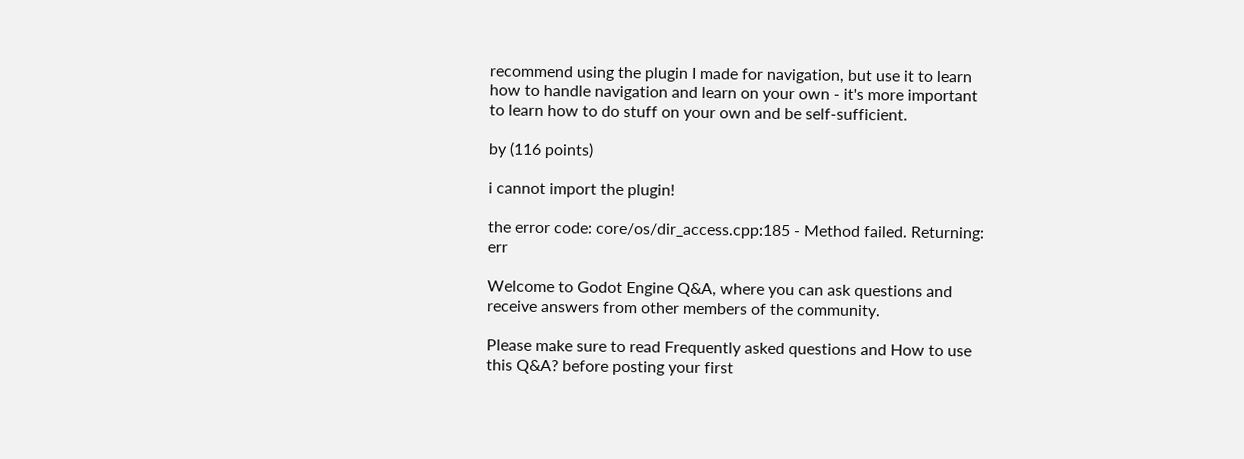recommend using the plugin I made for navigation, but use it to learn how to handle navigation and learn on your own - it's more important to learn how to do stuff on your own and be self-sufficient.

by (116 points)

i cannot import the plugin!

the error code: core/os/dir_access.cpp:185 - Method failed. Returning: err

Welcome to Godot Engine Q&A, where you can ask questions and receive answers from other members of the community.

Please make sure to read Frequently asked questions and How to use this Q&A? before posting your first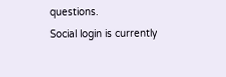questions.
Social login is currently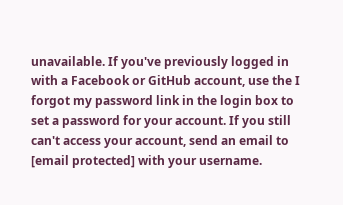unavailable. If you've previously logged in with a Facebook or GitHub account, use the I forgot my password link in the login box to set a password for your account. If you still can't access your account, send an email to [email protected] with your username.